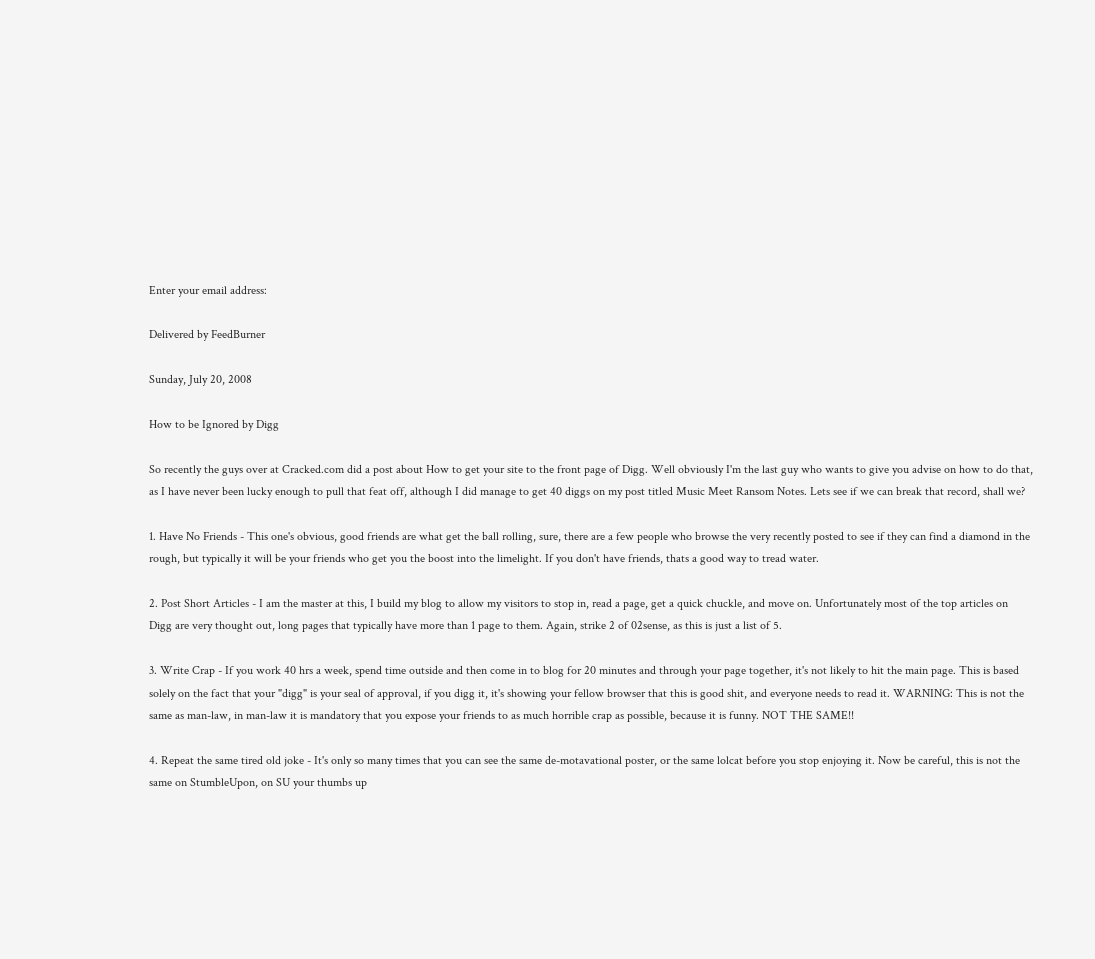Enter your email address:

Delivered by FeedBurner

Sunday, July 20, 2008

How to be Ignored by Digg

So recently the guys over at Cracked.com did a post about How to get your site to the front page of Digg. Well obviously I'm the last guy who wants to give you advise on how to do that, as I have never been lucky enough to pull that feat off, although I did manage to get 40 diggs on my post titled Music Meet Ransom Notes. Lets see if we can break that record, shall we?

1. Have No Friends - This one's obvious, good friends are what get the ball rolling, sure, there are a few people who browse the very recently posted to see if they can find a diamond in the rough, but typically it will be your friends who get you the boost into the limelight. If you don't have friends, thats a good way to tread water.

2. Post Short Articles - I am the master at this, I build my blog to allow my visitors to stop in, read a page, get a quick chuckle, and move on. Unfortunately most of the top articles on Digg are very thought out, long pages that typically have more than 1 page to them. Again, strike 2 of 02sense, as this is just a list of 5.

3. Write Crap - If you work 40 hrs a week, spend time outside and then come in to blog for 20 minutes and through your page together, it's not likely to hit the main page. This is based solely on the fact that your "digg" is your seal of approval, if you digg it, it's showing your fellow browser that this is good shit, and everyone needs to read it. WARNING: This is not the same as man-law, in man-law it is mandatory that you expose your friends to as much horrible crap as possible, because it is funny. NOT THE SAME!!

4. Repeat the same tired old joke - It's only so many times that you can see the same de-motavational poster, or the same lolcat before you stop enjoying it. Now be careful, this is not the same on StumbleUpon, on SU your thumbs up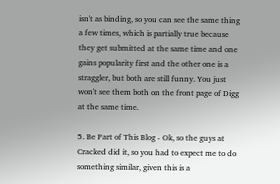isn't as binding, so you can see the same thing a few times, which is partially true because they get submitted at the same time and one gains popularity first and the other one is a straggler, but both are still funny. You just won't see them both on the front page of Digg at the same time.

5. Be Part of This Blog - Ok, so the guys at Cracked did it, so you had to expect me to do something similar, given this is a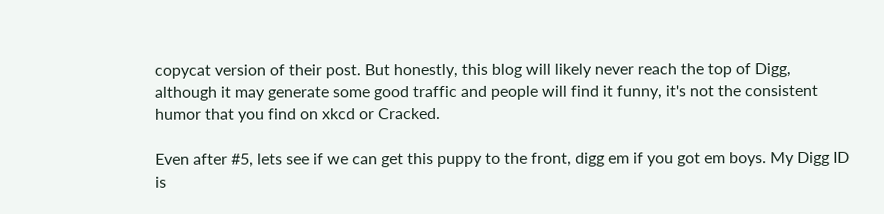copycat version of their post. But honestly, this blog will likely never reach the top of Digg, although it may generate some good traffic and people will find it funny, it's not the consistent humor that you find on xkcd or Cracked.

Even after #5, lets see if we can get this puppy to the front, digg em if you got em boys. My Digg ID is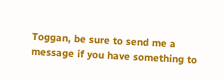Toggan, be sure to send me a message if you have something to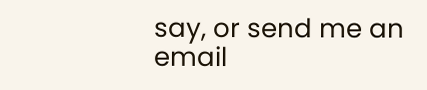say, or send me an email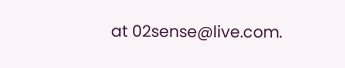at 02sense@live.com.